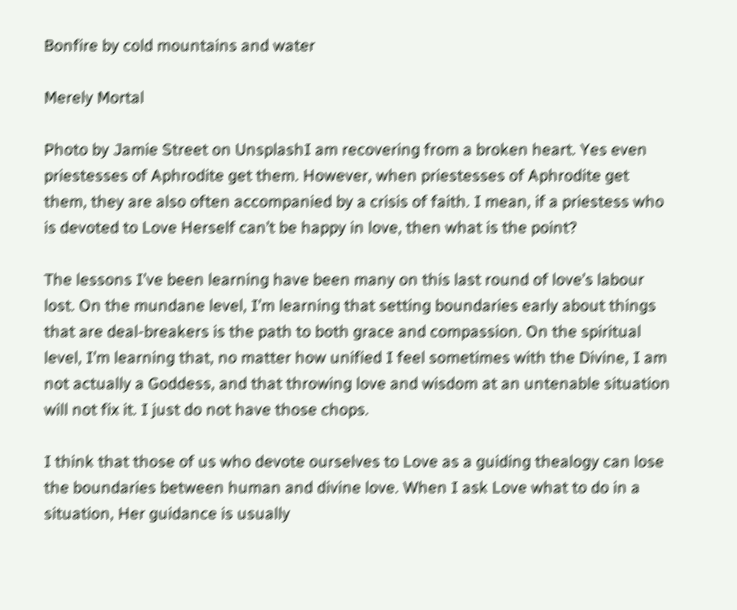Bonfire by cold mountains and water

Merely Mortal

Photo by Jamie Street on UnsplashI am recovering from a broken heart. Yes even priestesses of Aphrodite get them. However, when priestesses of Aphrodite get them, they are also often accompanied by a crisis of faith. I mean, if a priestess who is devoted to Love Herself can’t be happy in love, then what is the point?

The lessons I’ve been learning have been many on this last round of love’s labour lost. On the mundane level, I’m learning that setting boundaries early about things that are deal-breakers is the path to both grace and compassion. On the spiritual level, I’m learning that, no matter how unified I feel sometimes with the Divine, I am not actually a Goddess, and that throwing love and wisdom at an untenable situation will not fix it. I just do not have those chops.

I think that those of us who devote ourselves to Love as a guiding thealogy can lose the boundaries between human and divine love. When I ask Love what to do in a situation, Her guidance is usually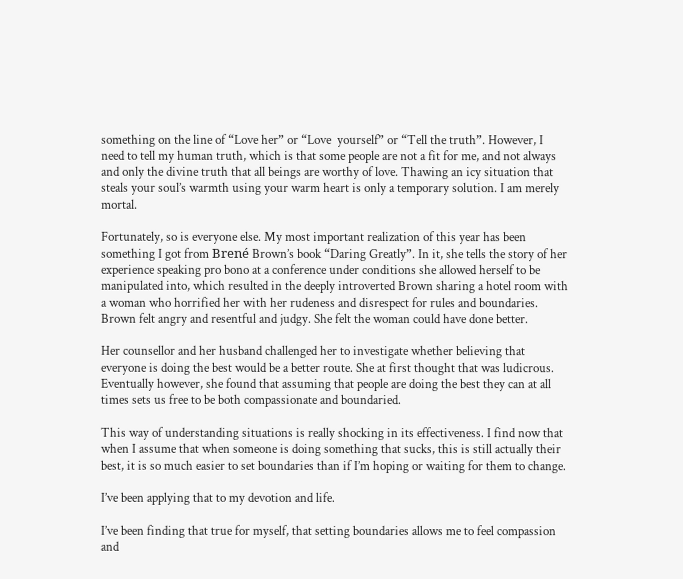something on the line of “Love her” or “Love  yourself” or “Tell the truth”. However, I need to tell my human truth, which is that some people are not a fit for me, and not always and only the divine truth that all beings are worthy of love. Thawing an icy situation that steals your soul’s warmth using your warm heart is only a temporary solution. I am merely mortal.

Fortunately, so is everyone else. My most important realization of this year has been something I got from Brené Brown’s book “Daring Greatly”. In it, she tells the story of her experience speaking pro bono at a conference under conditions she allowed herself to be manipulated into, which resulted in the deeply introverted Brown sharing a hotel room with a woman who horrified her with her rudeness and disrespect for rules and boundaries. Brown felt angry and resentful and judgy. She felt the woman could have done better.

Her counsellor and her husband challenged her to investigate whether believing that everyone is doing the best would be a better route. She at first thought that was ludicrous. Eventually however, she found that assuming that people are doing the best they can at all times sets us free to be both compassionate and boundaried.

This way of understanding situations is really shocking in its effectiveness. I find now that when I assume that when someone is doing something that sucks, this is still actually their best, it is so much easier to set boundaries than if I’m hoping or waiting for them to change.

I’ve been applying that to my devotion and life.

I’ve been finding that true for myself, that setting boundaries allows me to feel compassion and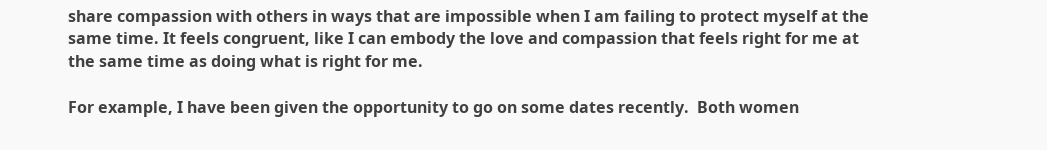share compassion with others in ways that are impossible when I am failing to protect myself at the same time. It feels congruent, like I can embody the love and compassion that feels right for me at the same time as doing what is right for me.

For example, I have been given the opportunity to go on some dates recently.  Both women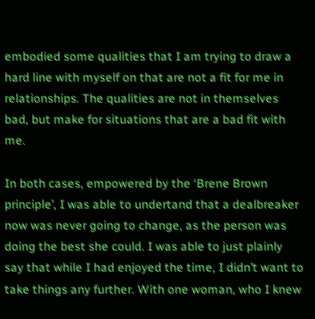embodied some qualities that I am trying to draw a hard line with myself on that are not a fit for me in relationships. The qualities are not in themselves bad, but make for situations that are a bad fit with me.

In both cases, empowered by the ‘Brene Brown principle’, I was able to undertand that a dealbreaker now was never going to change, as the person was doing the best she could. I was able to just plainly say that while I had enjoyed the time, I didn’t want to take things any further. With one woman, who I knew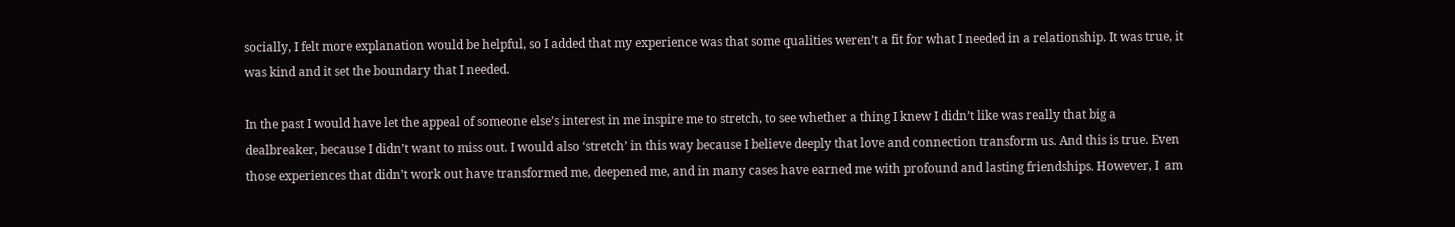socially, I felt more explanation would be helpful, so I added that my experience was that some qualities weren’t a fit for what I needed in a relationship. It was true, it was kind and it set the boundary that I needed.

In the past I would have let the appeal of someone else’s interest in me inspire me to stretch, to see whether a thing I knew I didn’t like was really that big a dealbreaker, because I didn’t want to miss out. I would also ‘stretch’ in this way because I believe deeply that love and connection transform us. And this is true. Even those experiences that didn’t work out have transformed me, deepened me, and in many cases have earned me with profound and lasting friendships. However, I  am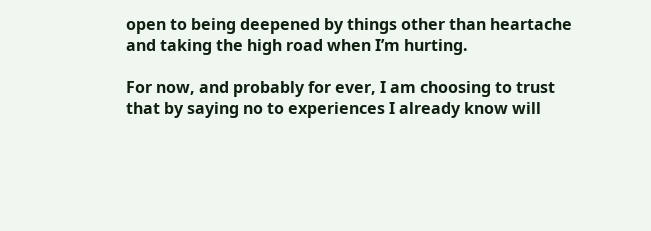open to being deepened by things other than heartache and taking the high road when I’m hurting.

For now, and probably for ever, I am choosing to trust that by saying no to experiences I already know will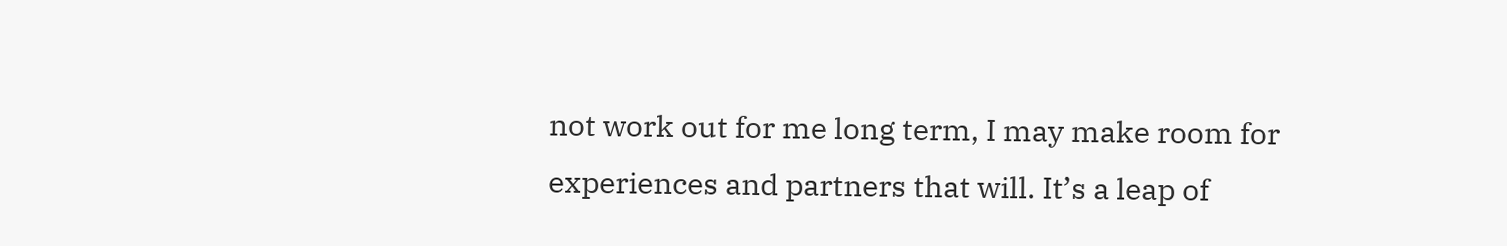not work out for me long term, I may make room for experiences and partners that will. It’s a leap of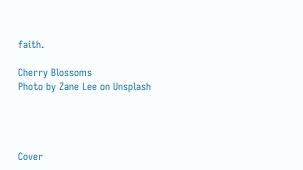faith.

Cherry Blossoms
Photo by Zane Lee on Unsplash




Cover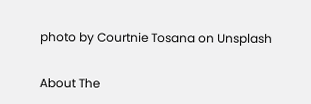photo by Courtnie Tosana on Unsplash

About The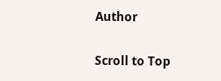Author

Scroll to Top